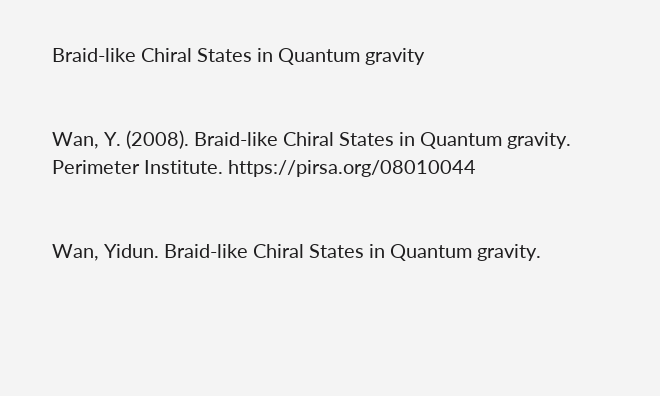Braid-like Chiral States in Quantum gravity


Wan, Y. (2008). Braid-like Chiral States in Quantum gravity. Perimeter Institute. https://pirsa.org/08010044


Wan, Yidun. Braid-like Chiral States in Quantum gravity.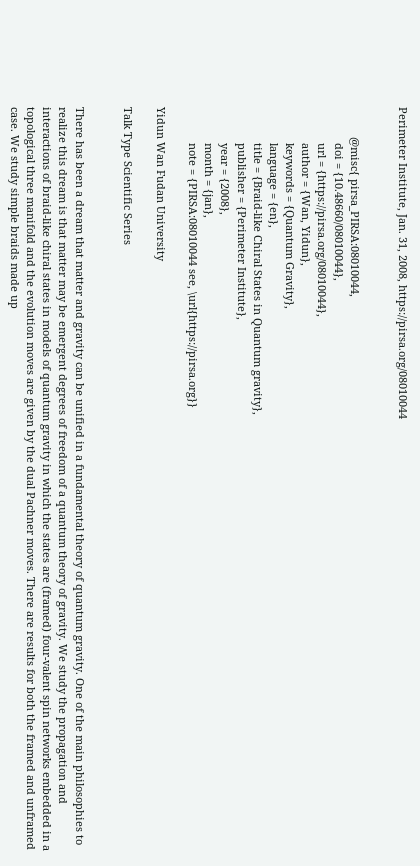Perimeter Institute, Jan. 31, 2008, https://pirsa.org/08010044


          @misc{ pirsa_PIRSA:08010044,
            doi = {10.48660/08010044},
            url = {https://pirsa.org/08010044},
            author = {Wan, Yidun},
            keywords = {Quantum Gravity},
            language = {en},
            title = {Braid-like Chiral States in Quantum gravity},
            publisher = {Perimeter Institute},
            year = {2008},
            month = {jan},
            note = {PIRSA:08010044 see, \url{https://pirsa.org}}

Yidun Wan Fudan University

Talk Type Scientific Series


There has been a dream that matter and gravity can be unified in a fundamental theory of quantum gravity. One of the main philosophies to realize this dream is that matter may be emergent degrees of freedom of a quantum theory of gravity. We study the propagation and interactions of braid-like chiral states in models of quantum gravity in which the states are (framed) four-valent spin networks embedded in a topological three manifold and the evolution moves are given by the dual Pachner moves. There are results for both the framed and unframed case. We study simple braids made up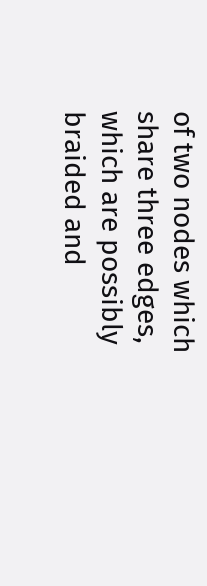of two nodes which share three edges, which are possibly braided and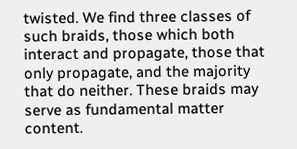twisted. We find three classes of such braids, those which both interact and propagate, those that only propagate, and the majority that do neither. These braids may serve as fundamental matter content.